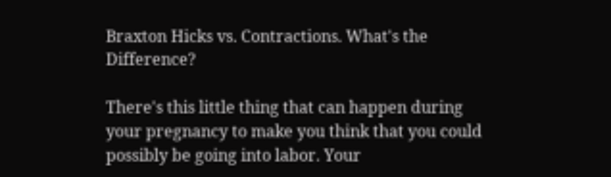Braxton Hicks vs. Contractions. What's the Difference?

There's this little thing that can happen during your pregnancy to make you think that you could possibly be going into labor. Your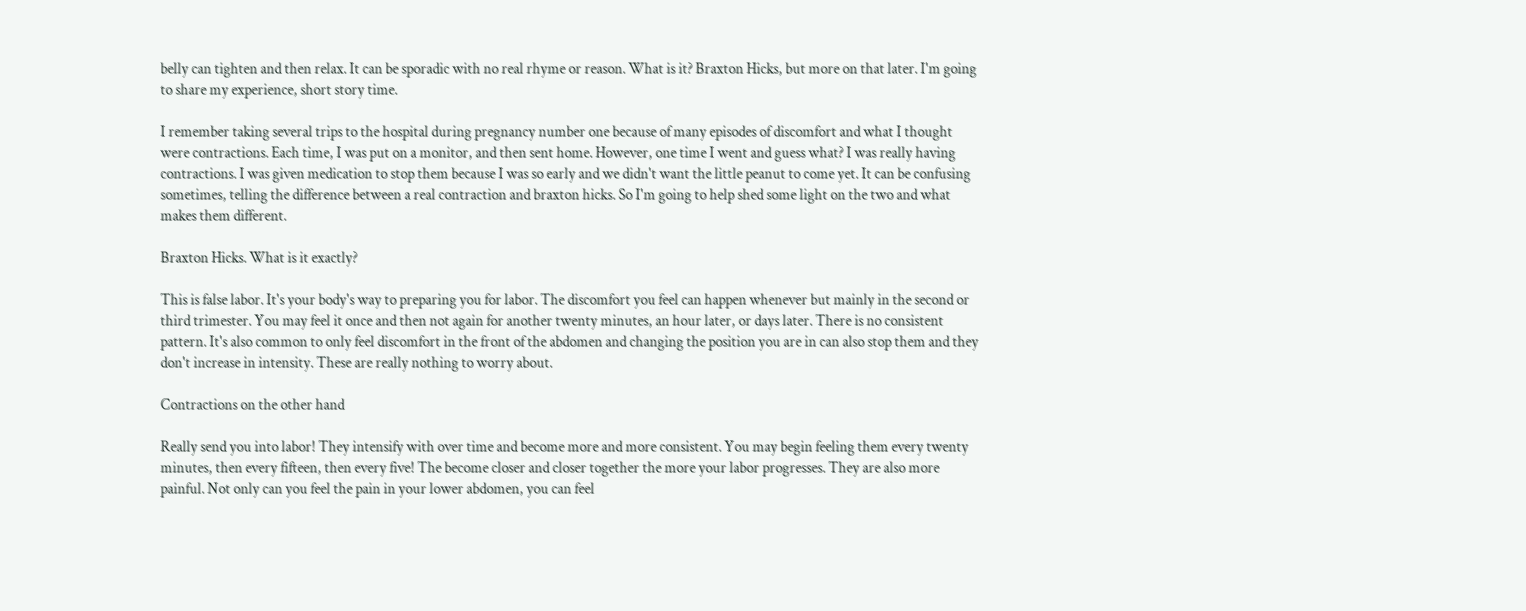belly can tighten and then relax. It can be sporadic with no real rhyme or reason. What is it? Braxton Hicks, but more on that later. I'm going to share my experience, short story time.

I remember taking several trips to the hospital during pregnancy number one because of many episodes of discomfort and what I thought were contractions. Each time, I was put on a monitor, and then sent home. However, one time I went and guess what? I was really having contractions. I was given medication to stop them because I was so early and we didn't want the little peanut to come yet. It can be confusing sometimes, telling the difference between a real contraction and braxton hicks. So I'm going to help shed some light on the two and what makes them different.

Braxton Hicks. What is it exactly?

This is false labor. It's your body's way to preparing you for labor. The discomfort you feel can happen whenever but mainly in the second or third trimester. You may feel it once and then not again for another twenty minutes, an hour later, or days later. There is no consistent pattern. It's also common to only feel discomfort in the front of the abdomen and changing the position you are in can also stop them and they don't increase in intensity. These are really nothing to worry about.

Contractions on the other hand

Really send you into labor! They intensify with over time and become more and more consistent. You may begin feeling them every twenty minutes, then every fifteen, then every five! The become closer and closer together the more your labor progresses. They are also more painful. Not only can you feel the pain in your lower abdomen, you can feel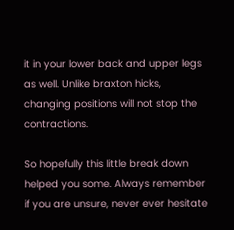it in your lower back and upper legs as well. Unlike braxton hicks, changing positions will not stop the contractions.

So hopefully this little break down helped you some. Always remember if you are unsure, never ever hesitate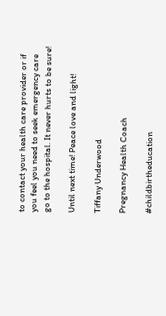to contact your health care provider or if you feel you need to seek emergency care go to the hospital. It never hurts to be sure!

Until next time! Peace love and light!

Tiffany Underwood

Pregnancy Health Coach

#childbirtheducation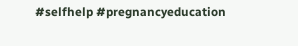#selfhelp #pregnancyeducation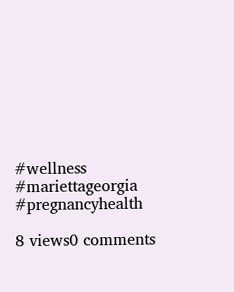#wellness #mariettageorgia #pregnancyhealth

8 views0 comments